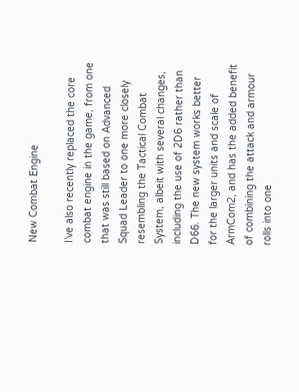New Combat Engine

I’ve also recently replaced the core combat engine in the game, from one that was still based on Advanced Squad Leader to one more closely resembling the Tactical Combat System, albeit with several changes, including the use of 2D6 rather than D66. The new system works better for the larger units and scale of ArmCom2, and has the added benefit of combining the attack and armour rolls into one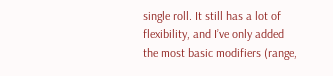single roll. It still has a lot of flexibility, and I’ve only added the most basic modifiers (range,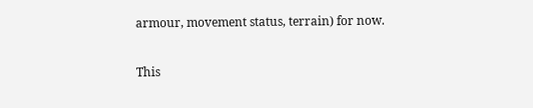armour, movement status, terrain) for now.

This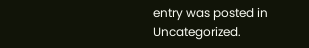entry was posted in Uncategorized.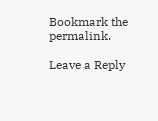Bookmark the permalink.

Leave a Reply